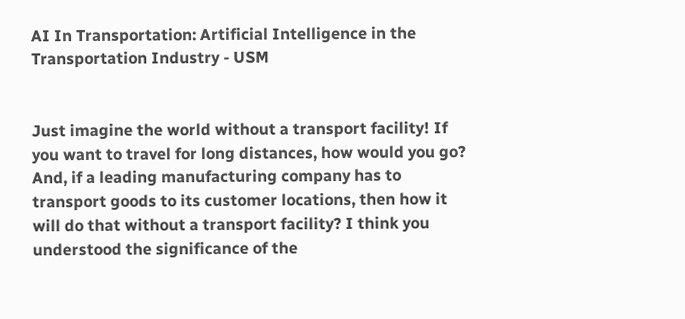AI In Transportation: Artificial Intelligence in the Transportation Industry - USM


Just imagine the world without a transport facility! If you want to travel for long distances, how would you go? And, if a leading manufacturing company has to transport goods to its customer locations, then how it will do that without a transport facility? I think you understood the significance of the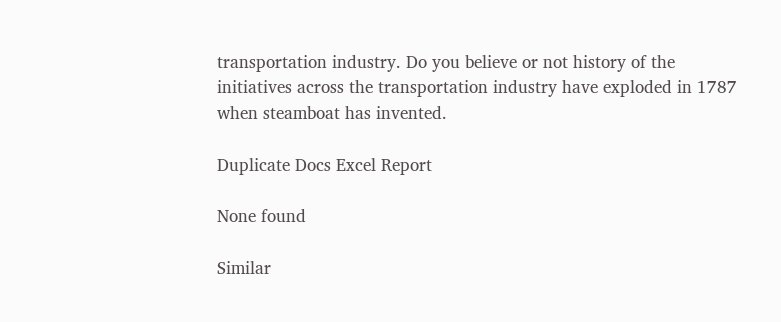transportation industry. Do you believe or not history of the initiatives across the transportation industry have exploded in 1787 when steamboat has invented.

Duplicate Docs Excel Report

None found

Similar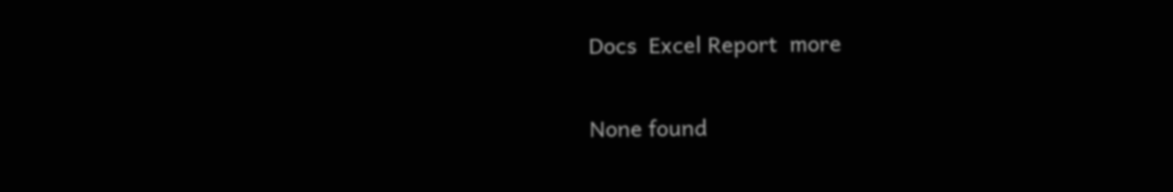Docs  Excel Report  more

None found